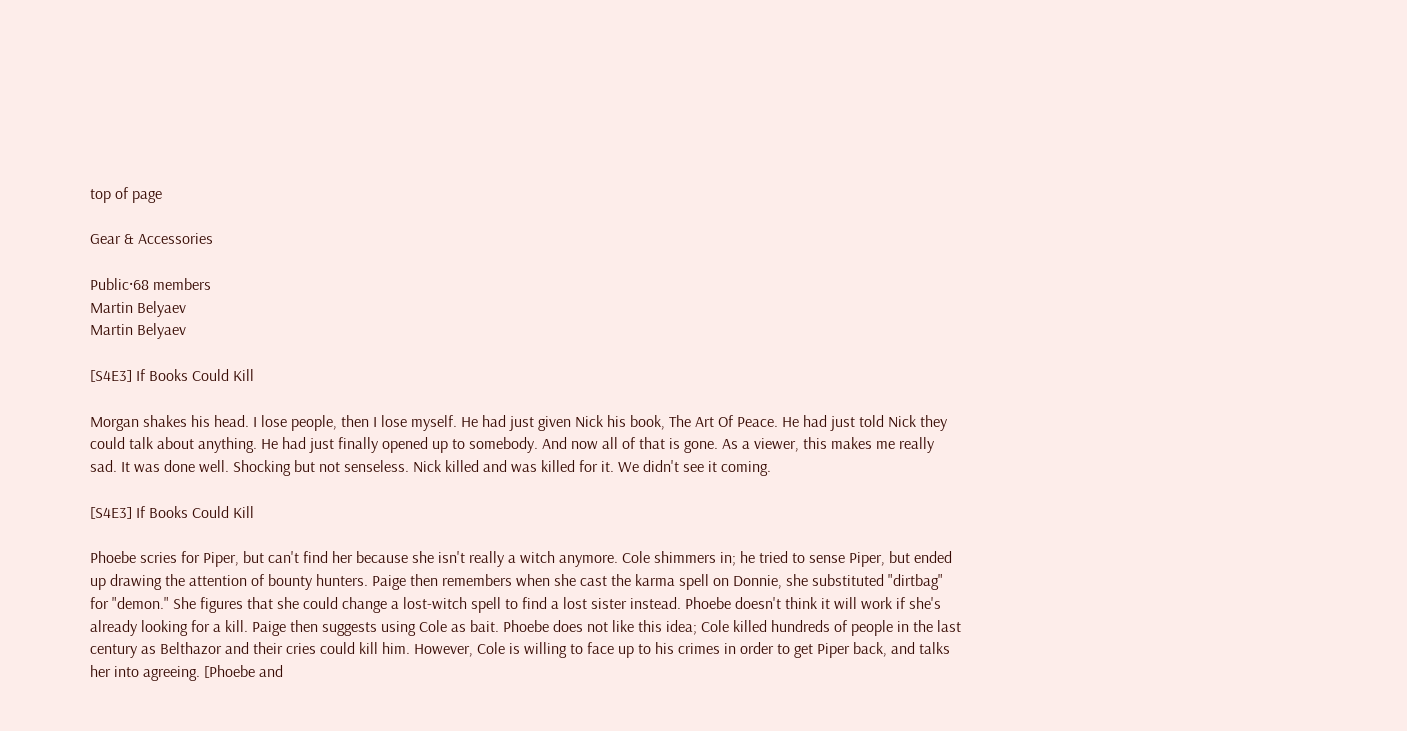top of page

Gear & Accessories

Public·68 members
Martin Belyaev
Martin Belyaev

[S4E3] If Books Could Kill

Morgan shakes his head. I lose people, then I lose myself. He had just given Nick his book, The Art Of Peace. He had just told Nick they could talk about anything. He had just finally opened up to somebody. And now all of that is gone. As a viewer, this makes me really sad. It was done well. Shocking but not senseless. Nick killed and was killed for it. We didn't see it coming.

[S4E3] If Books Could Kill

Phoebe scries for Piper, but can't find her because she isn't really a witch anymore. Cole shimmers in; he tried to sense Piper, but ended up drawing the attention of bounty hunters. Paige then remembers when she cast the karma spell on Donnie, she substituted "dirtbag" for "demon." She figures that she could change a lost-witch spell to find a lost sister instead. Phoebe doesn't think it will work if she's already looking for a kill. Paige then suggests using Cole as bait. Phoebe does not like this idea; Cole killed hundreds of people in the last century as Belthazor and their cries could kill him. However, Cole is willing to face up to his crimes in order to get Piper back, and talks her into agreeing. [Phoebe and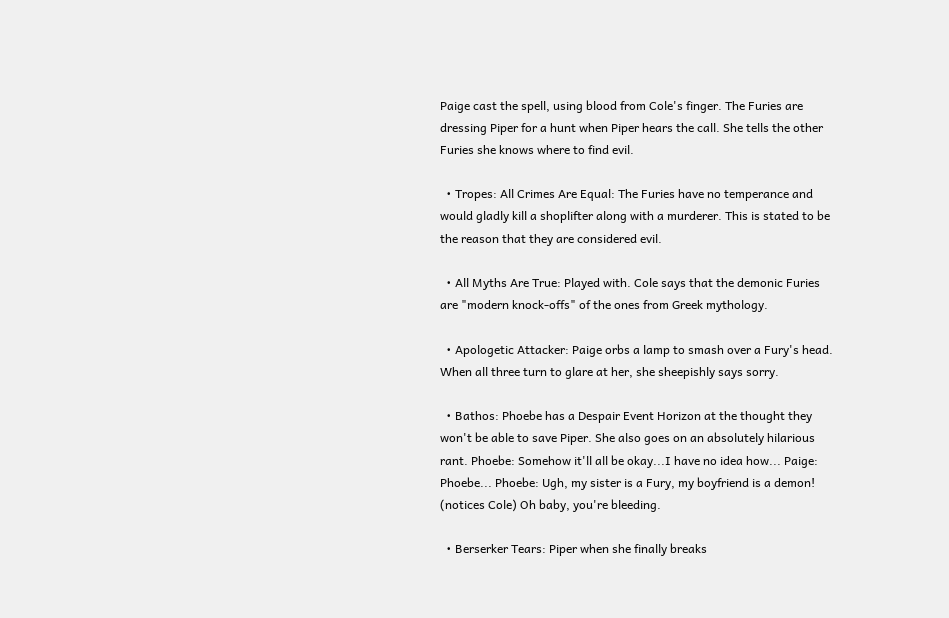Paige cast the spell, using blood from Cole's finger. The Furies are dressing Piper for a hunt when Piper hears the call. She tells the other Furies she knows where to find evil.

  • Tropes: All Crimes Are Equal: The Furies have no temperance and would gladly kill a shoplifter along with a murderer. This is stated to be the reason that they are considered evil.

  • All Myths Are True: Played with. Cole says that the demonic Furies are "modern knock-offs" of the ones from Greek mythology.

  • Apologetic Attacker: Paige orbs a lamp to smash over a Fury's head. When all three turn to glare at her, she sheepishly says sorry.

  • Bathos: Phoebe has a Despair Event Horizon at the thought they won't be able to save Piper. She also goes on an absolutely hilarious rant. Phoebe: Somehow it'll all be okay...I have no idea how... Paige: Phoebe... Phoebe: Ugh, my sister is a Fury, my boyfriend is a demon! (notices Cole) Oh baby, you're bleeding.

  • Berserker Tears: Piper when she finally breaks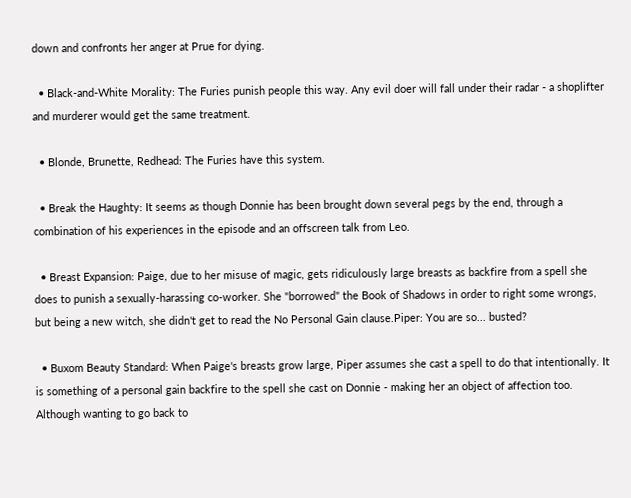down and confronts her anger at Prue for dying.

  • Black-and-White Morality: The Furies punish people this way. Any evil doer will fall under their radar - a shoplifter and murderer would get the same treatment.

  • Blonde, Brunette, Redhead: The Furies have this system.

  • Break the Haughty: It seems as though Donnie has been brought down several pegs by the end, through a combination of his experiences in the episode and an offscreen talk from Leo.

  • Breast Expansion: Paige, due to her misuse of magic, gets ridiculously large breasts as backfire from a spell she does to punish a sexually-harassing co-worker. She "borrowed" the Book of Shadows in order to right some wrongs, but being a new witch, she didn't get to read the No Personal Gain clause.Piper: You are so... busted?

  • Buxom Beauty Standard: When Paige's breasts grow large, Piper assumes she cast a spell to do that intentionally. It is something of a personal gain backfire to the spell she cast on Donnie - making her an object of affection too. Although wanting to go back to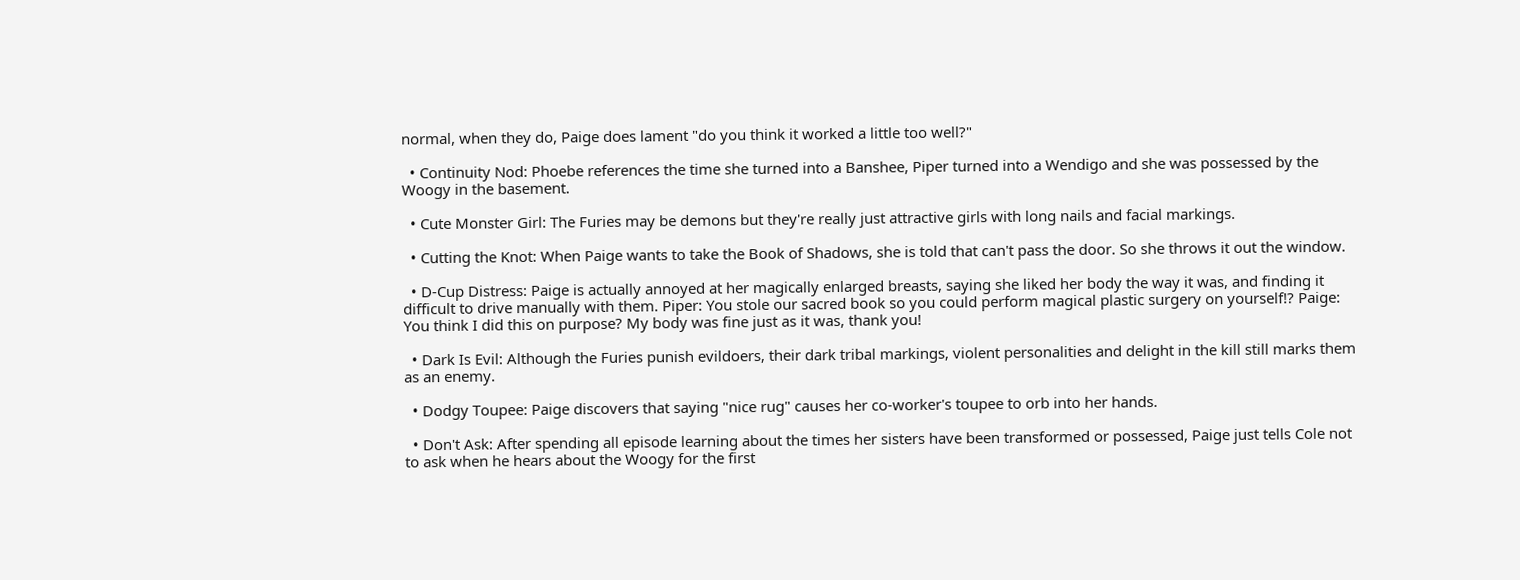normal, when they do, Paige does lament "do you think it worked a little too well?"

  • Continuity Nod: Phoebe references the time she turned into a Banshee, Piper turned into a Wendigo and she was possessed by the Woogy in the basement.

  • Cute Monster Girl: The Furies may be demons but they're really just attractive girls with long nails and facial markings.

  • Cutting the Knot: When Paige wants to take the Book of Shadows, she is told that can't pass the door. So she throws it out the window.

  • D-Cup Distress: Paige is actually annoyed at her magically enlarged breasts, saying she liked her body the way it was, and finding it difficult to drive manually with them. Piper: You stole our sacred book so you could perform magical plastic surgery on yourself!? Paige: You think I did this on purpose? My body was fine just as it was, thank you!

  • Dark Is Evil: Although the Furies punish evildoers, their dark tribal markings, violent personalities and delight in the kill still marks them as an enemy.

  • Dodgy Toupee: Paige discovers that saying "nice rug" causes her co-worker's toupee to orb into her hands.

  • Don't Ask: After spending all episode learning about the times her sisters have been transformed or possessed, Paige just tells Cole not to ask when he hears about the Woogy for the first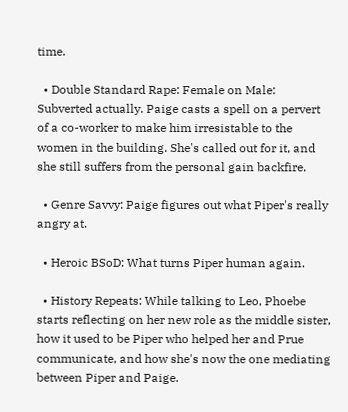time.

  • Double Standard Rape: Female on Male: Subverted actually. Paige casts a spell on a pervert of a co-worker to make him irresistable to the women in the building. She's called out for it, and she still suffers from the personal gain backfire.

  • Genre Savvy: Paige figures out what Piper's really angry at.

  • Heroic BSoD: What turns Piper human again.

  • History Repeats: While talking to Leo, Phoebe starts reflecting on her new role as the middle sister, how it used to be Piper who helped her and Prue communicate, and how she's now the one mediating between Piper and Paige.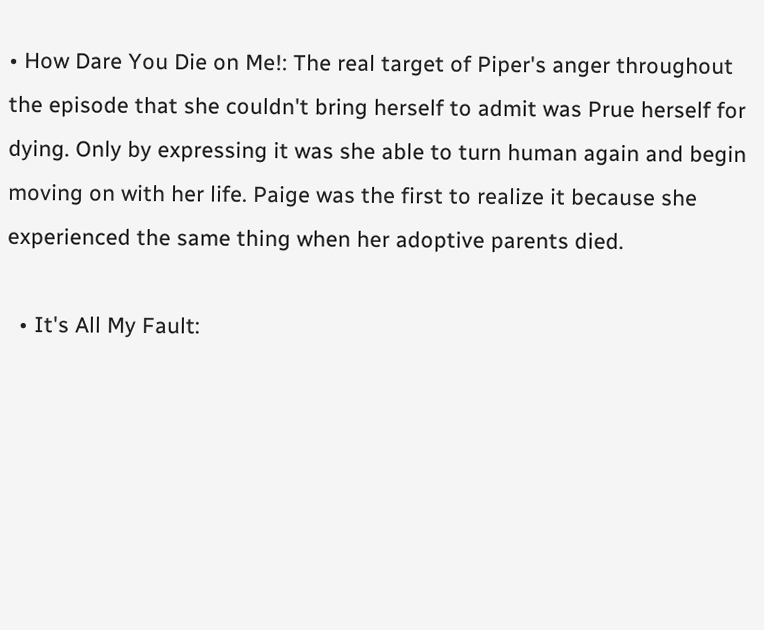• How Dare You Die on Me!: The real target of Piper's anger throughout the episode that she couldn't bring herself to admit was Prue herself for dying. Only by expressing it was she able to turn human again and begin moving on with her life. Paige was the first to realize it because she experienced the same thing when her adoptive parents died.

  • It's All My Fault: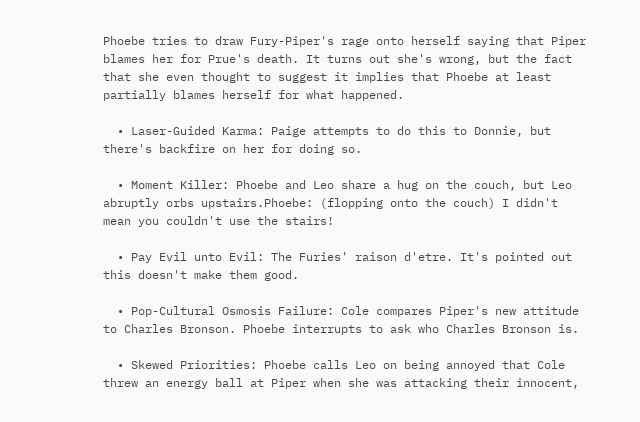Phoebe tries to draw Fury-Piper's rage onto herself saying that Piper blames her for Prue's death. It turns out she's wrong, but the fact that she even thought to suggest it implies that Phoebe at least partially blames herself for what happened.

  • Laser-Guided Karma: Paige attempts to do this to Donnie, but there's backfire on her for doing so.

  • Moment Killer: Phoebe and Leo share a hug on the couch, but Leo abruptly orbs upstairs.Phoebe: (flopping onto the couch) I didn't mean you couldn't use the stairs!

  • Pay Evil unto Evil: The Furies' raison d'etre. It's pointed out this doesn't make them good.

  • Pop-Cultural Osmosis Failure: Cole compares Piper's new attitude to Charles Bronson. Phoebe interrupts to ask who Charles Bronson is.

  • Skewed Priorities: Phoebe calls Leo on being annoyed that Cole threw an energy ball at Piper when she was attacking their innocent,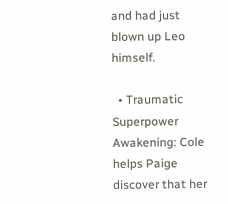and had just blown up Leo himself.

  • Traumatic Superpower Awakening: Cole helps Paige discover that her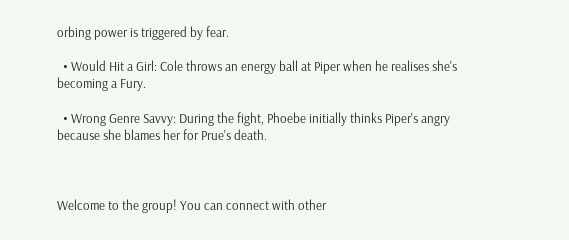orbing power is triggered by fear.

  • Would Hit a Girl: Cole throws an energy ball at Piper when he realises she's becoming a Fury.

  • Wrong Genre Savvy: During the fight, Phoebe initially thinks Piper's angry because she blames her for Prue's death.



Welcome to the group! You can connect with other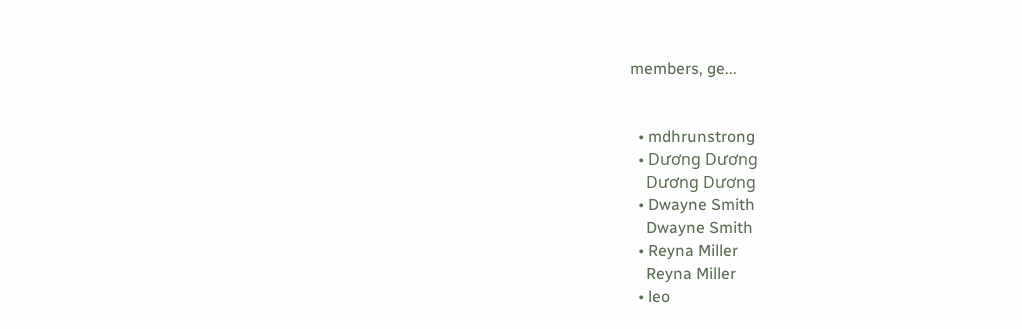members, ge...


  • mdhrunstrong
  • Dương Dương
    Dương Dương
  • Dwayne Smith
    Dwayne Smith
  • Reyna Miller
    Reyna Miller
  • leo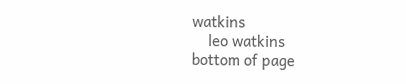watkins
    leo watkins
bottom of page